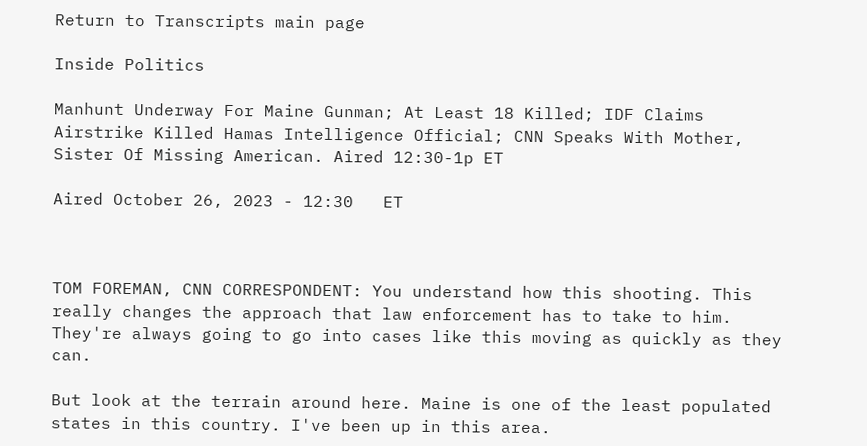Return to Transcripts main page

Inside Politics

Manhunt Underway For Maine Gunman; At Least 18 Killed; IDF Claims Airstrike Killed Hamas Intelligence Official; CNN Speaks With Mother, Sister Of Missing American. Aired 12:30-1p ET

Aired October 26, 2023 - 12:30   ET



TOM FOREMAN, CNN CORRESPONDENT: You understand how this shooting. This really changes the approach that law enforcement has to take to him. They're always going to go into cases like this moving as quickly as they can.

But look at the terrain around here. Maine is one of the least populated states in this country. I've been up in this area.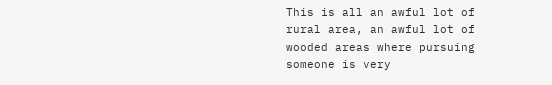This is all an awful lot of rural area, an awful lot of wooded areas where pursuing someone is very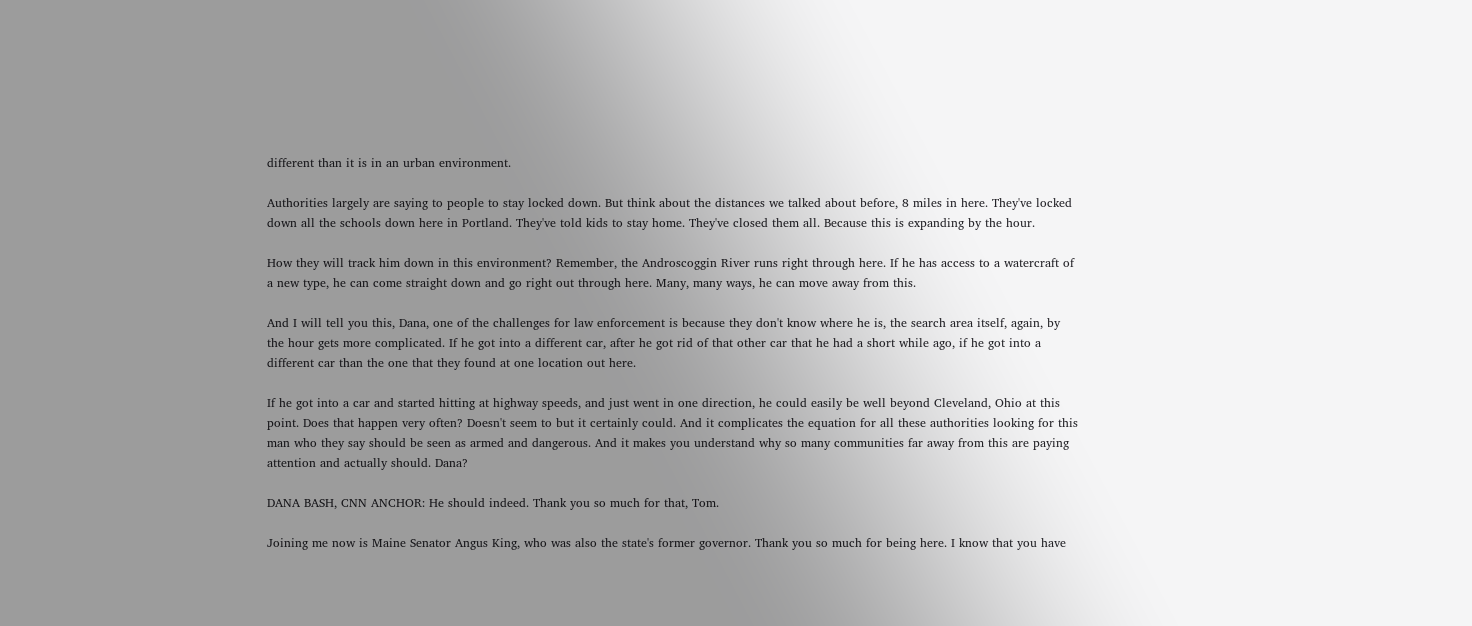different than it is in an urban environment.

Authorities largely are saying to people to stay locked down. But think about the distances we talked about before, 8 miles in here. They've locked down all the schools down here in Portland. They've told kids to stay home. They've closed them all. Because this is expanding by the hour.

How they will track him down in this environment? Remember, the Androscoggin River runs right through here. If he has access to a watercraft of a new type, he can come straight down and go right out through here. Many, many ways, he can move away from this.

And I will tell you this, Dana, one of the challenges for law enforcement is because they don't know where he is, the search area itself, again, by the hour gets more complicated. If he got into a different car, after he got rid of that other car that he had a short while ago, if he got into a different car than the one that they found at one location out here.

If he got into a car and started hitting at highway speeds, and just went in one direction, he could easily be well beyond Cleveland, Ohio at this point. Does that happen very often? Doesn't seem to but it certainly could. And it complicates the equation for all these authorities looking for this man who they say should be seen as armed and dangerous. And it makes you understand why so many communities far away from this are paying attention and actually should. Dana?

DANA BASH, CNN ANCHOR: He should indeed. Thank you so much for that, Tom.

Joining me now is Maine Senator Angus King, who was also the state's former governor. Thank you so much for being here. I know that you have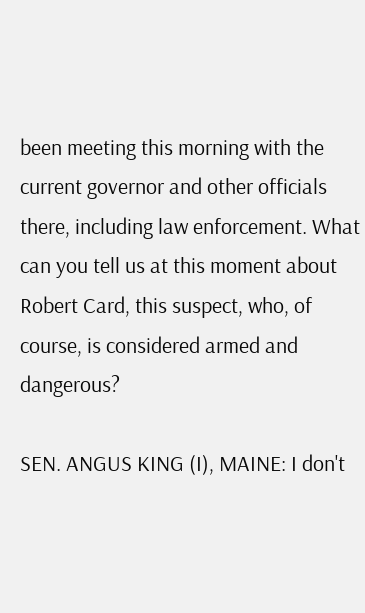been meeting this morning with the current governor and other officials there, including law enforcement. What can you tell us at this moment about Robert Card, this suspect, who, of course, is considered armed and dangerous?

SEN. ANGUS KING (I), MAINE: I don't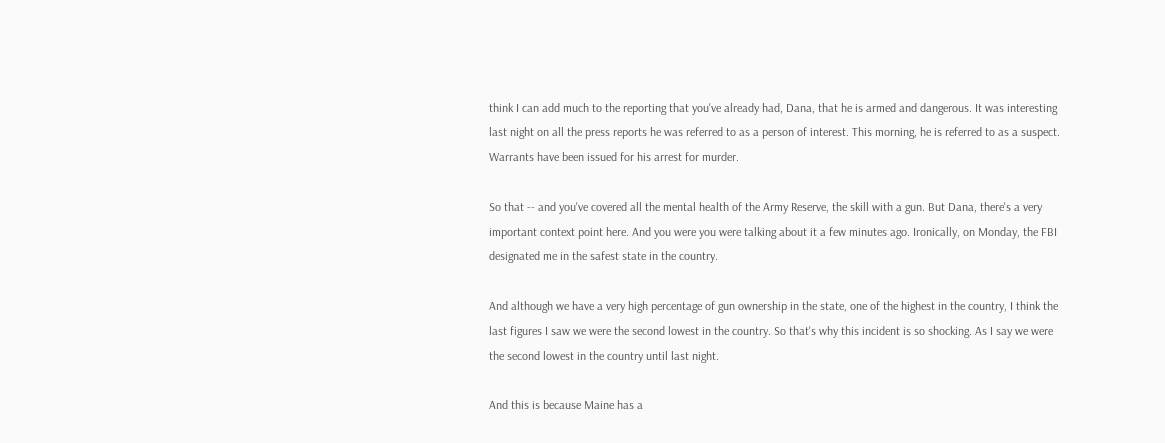think I can add much to the reporting that you've already had, Dana, that he is armed and dangerous. It was interesting last night on all the press reports he was referred to as a person of interest. This morning, he is referred to as a suspect. Warrants have been issued for his arrest for murder.

So that -- and you've covered all the mental health of the Army Reserve, the skill with a gun. But Dana, there's a very important context point here. And you were you were talking about it a few minutes ago. Ironically, on Monday, the FBI designated me in the safest state in the country.

And although we have a very high percentage of gun ownership in the state, one of the highest in the country, I think the last figures I saw we were the second lowest in the country. So that's why this incident is so shocking. As I say we were the second lowest in the country until last night.

And this is because Maine has a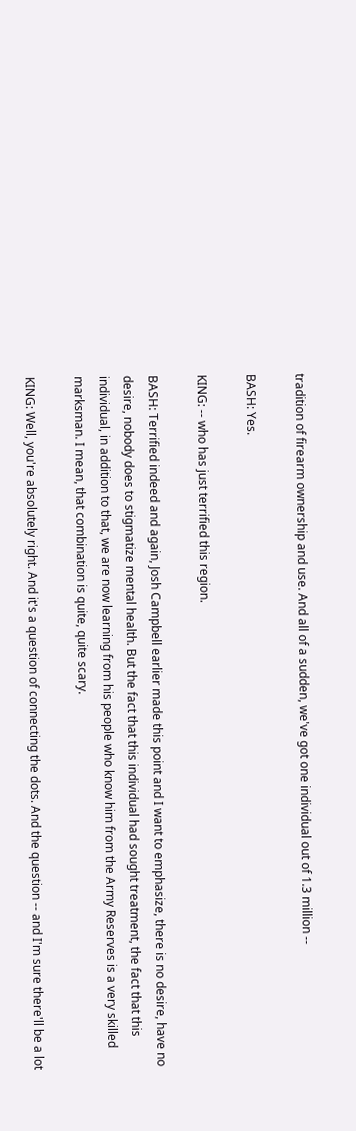tradition of firearm ownership and use. And all of a sudden, we've got one individual out of 1.3 million --

BASH: Yes.

KING: -- who has just terrified this region.

BASH: Terrified indeed and again, Josh Campbell earlier made this point and I want to emphasize, there is no desire, have no desire, nobody does to stigmatize mental health. But the fact that this individual had sought treatment, the fact that this individual, in addition to that, we are now learning from his people who know him from the Army Reserves is a very skilled marksman. I mean, that combination is quite, quite scary.

KING: Well, you're absolutely right. And it's a question of connecting the dots. And the question -- and I'm sure there'll be a lot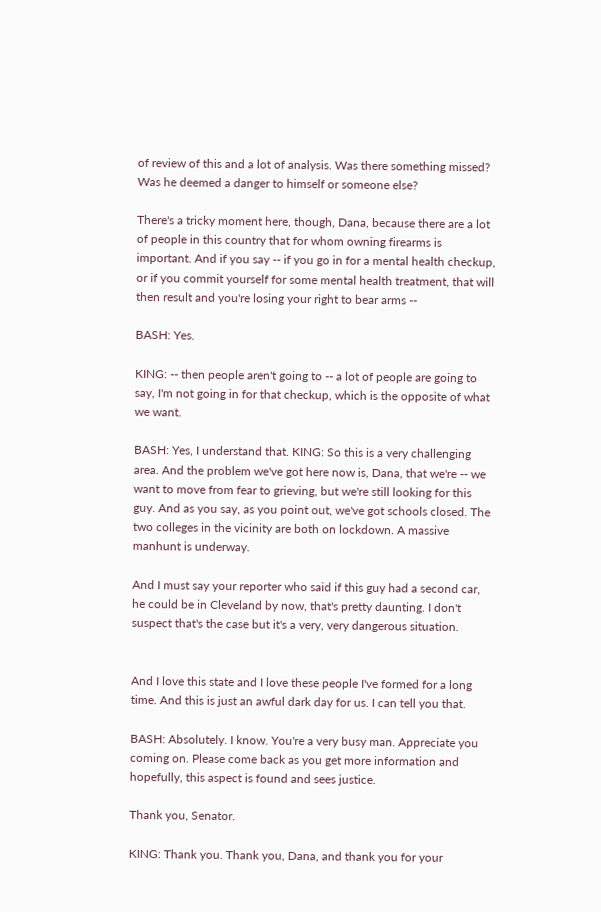of review of this and a lot of analysis. Was there something missed? Was he deemed a danger to himself or someone else?

There's a tricky moment here, though, Dana, because there are a lot of people in this country that for whom owning firearms is important. And if you say -- if you go in for a mental health checkup, or if you commit yourself for some mental health treatment, that will then result and you're losing your right to bear arms --

BASH: Yes.

KING: -- then people aren't going to -- a lot of people are going to say, I'm not going in for that checkup, which is the opposite of what we want.

BASH: Yes, I understand that. KING: So this is a very challenging area. And the problem we've got here now is, Dana, that we're -- we want to move from fear to grieving, but we're still looking for this guy. And as you say, as you point out, we've got schools closed. The two colleges in the vicinity are both on lockdown. A massive manhunt is underway.

And I must say your reporter who said if this guy had a second car, he could be in Cleveland by now, that's pretty daunting. I don't suspect that's the case but it's a very, very dangerous situation.


And I love this state and I love these people I've formed for a long time. And this is just an awful dark day for us. I can tell you that.

BASH: Absolutely. I know. You're a very busy man. Appreciate you coming on. Please come back as you get more information and hopefully, this aspect is found and sees justice.

Thank you, Senator.

KING: Thank you. Thank you, Dana, and thank you for your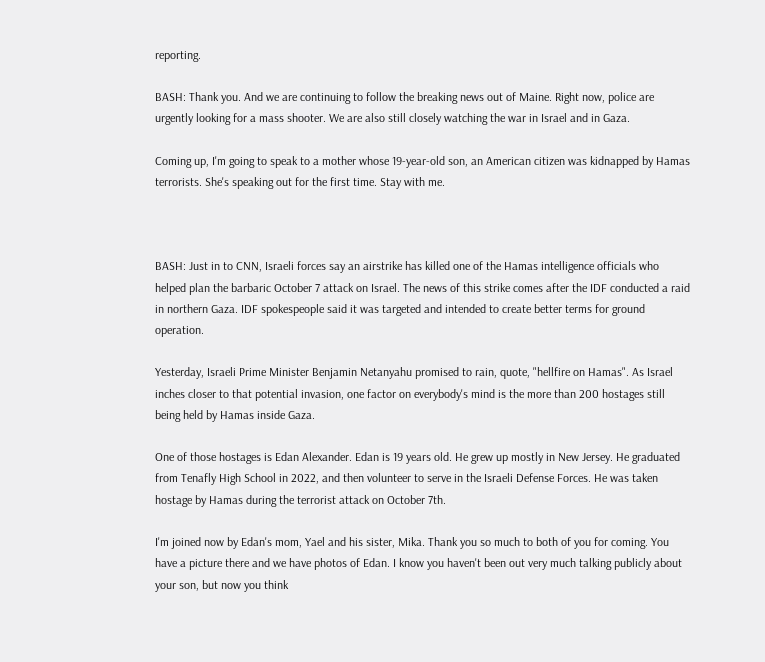reporting.

BASH: Thank you. And we are continuing to follow the breaking news out of Maine. Right now, police are urgently looking for a mass shooter. We are also still closely watching the war in Israel and in Gaza.

Coming up, I'm going to speak to a mother whose 19-year-old son, an American citizen was kidnapped by Hamas terrorists. She's speaking out for the first time. Stay with me.



BASH: Just in to CNN, Israeli forces say an airstrike has killed one of the Hamas intelligence officials who helped plan the barbaric October 7 attack on Israel. The news of this strike comes after the IDF conducted a raid in northern Gaza. IDF spokespeople said it was targeted and intended to create better terms for ground operation.

Yesterday, Israeli Prime Minister Benjamin Netanyahu promised to rain, quote, "hellfire on Hamas". As Israel inches closer to that potential invasion, one factor on everybody's mind is the more than 200 hostages still being held by Hamas inside Gaza.

One of those hostages is Edan Alexander. Edan is 19 years old. He grew up mostly in New Jersey. He graduated from Tenafly High School in 2022, and then volunteer to serve in the Israeli Defense Forces. He was taken hostage by Hamas during the terrorist attack on October 7th.

I'm joined now by Edan's mom, Yael and his sister, Mika. Thank you so much to both of you for coming. You have a picture there and we have photos of Edan. I know you haven't been out very much talking publicly about your son, but now you think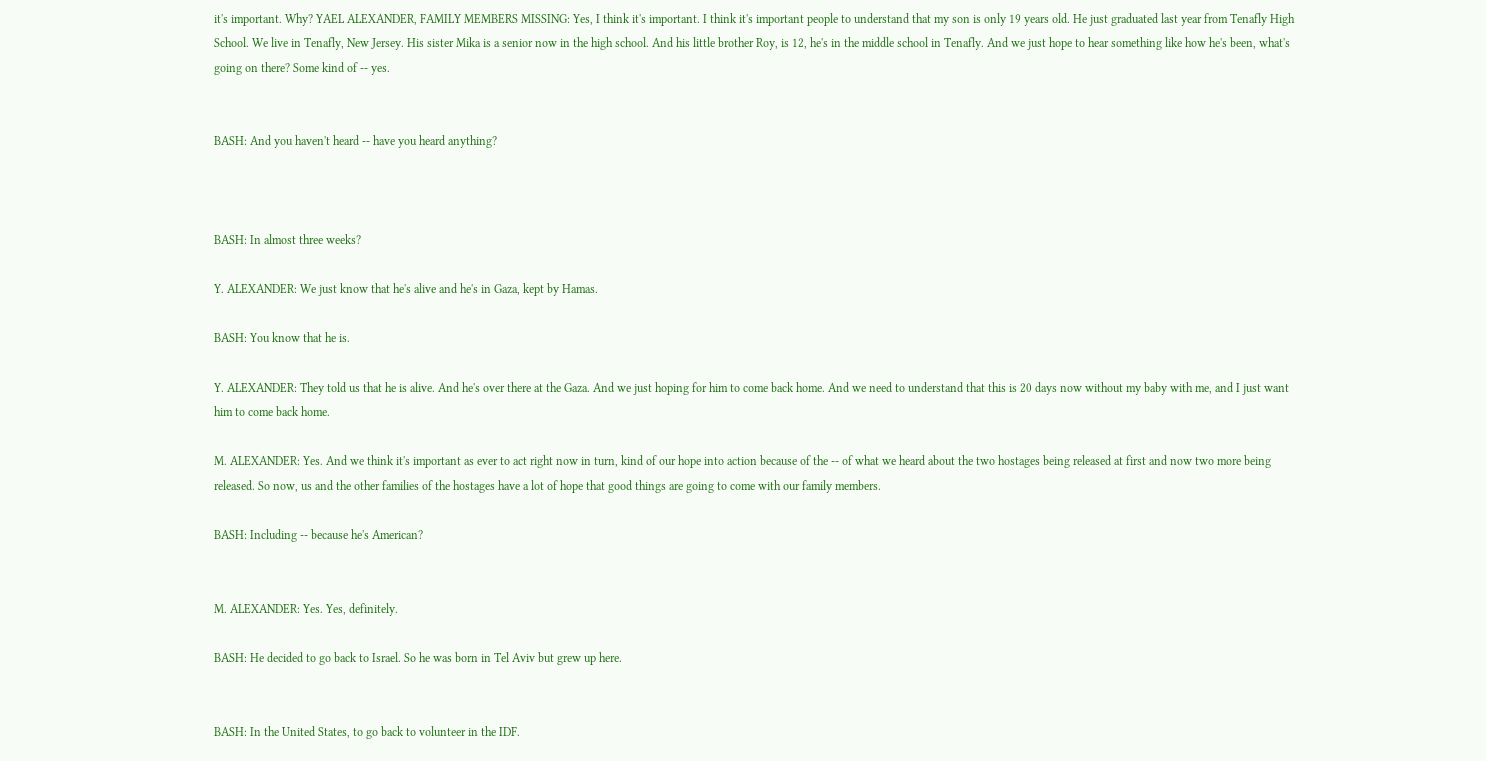it's important. Why? YAEL ALEXANDER, FAMILY MEMBERS MISSING: Yes, I think it's important. I think it's important people to understand that my son is only 19 years old. He just graduated last year from Tenafly High School. We live in Tenafly, New Jersey. His sister Mika is a senior now in the high school. And his little brother Roy, is 12, he's in the middle school in Tenafly. And we just hope to hear something like how he's been, what's going on there? Some kind of -- yes.


BASH: And you haven't heard -- have you heard anything?



BASH: In almost three weeks?

Y. ALEXANDER: We just know that he's alive and he's in Gaza, kept by Hamas.

BASH: You know that he is.

Y. ALEXANDER: They told us that he is alive. And he's over there at the Gaza. And we just hoping for him to come back home. And we need to understand that this is 20 days now without my baby with me, and I just want him to come back home.

M. ALEXANDER: Yes. And we think it's important as ever to act right now in turn, kind of our hope into action because of the -- of what we heard about the two hostages being released at first and now two more being released. So now, us and the other families of the hostages have a lot of hope that good things are going to come with our family members.

BASH: Including -- because he's American?


M. ALEXANDER: Yes. Yes, definitely.

BASH: He decided to go back to Israel. So he was born in Tel Aviv but grew up here.


BASH: In the United States, to go back to volunteer in the IDF.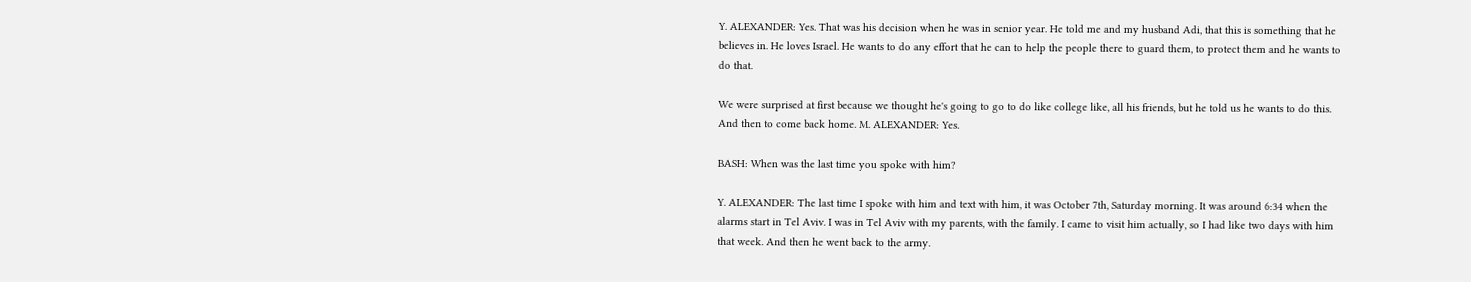Y. ALEXANDER: Yes. That was his decision when he was in senior year. He told me and my husband Adi, that this is something that he believes in. He loves Israel. He wants to do any effort that he can to help the people there to guard them, to protect them and he wants to do that.

We were surprised at first because we thought he's going to go to do like college like, all his friends, but he told us he wants to do this. And then to come back home. M. ALEXANDER: Yes.

BASH: When was the last time you spoke with him?

Y. ALEXANDER: The last time I spoke with him and text with him, it was October 7th, Saturday morning. It was around 6:34 when the alarms start in Tel Aviv. I was in Tel Aviv with my parents, with the family. I came to visit him actually, so I had like two days with him that week. And then he went back to the army.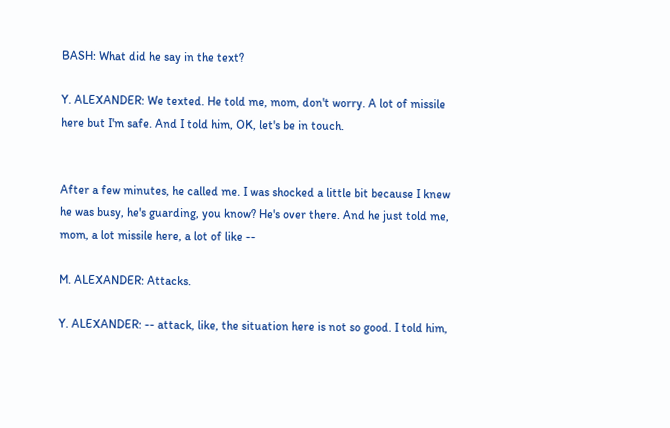BASH: What did he say in the text?

Y. ALEXANDER: We texted. He told me, mom, don't worry. A lot of missile here but I'm safe. And I told him, OK, let's be in touch.


After a few minutes, he called me. I was shocked a little bit because I knew he was busy, he's guarding, you know? He's over there. And he just told me, mom, a lot missile here, a lot of like --

M. ALEXANDER: Attacks.

Y. ALEXANDER: -- attack, like, the situation here is not so good. I told him,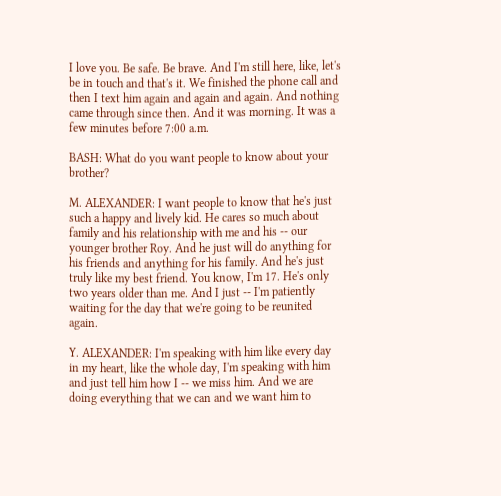I love you. Be safe. Be brave. And I'm still here, like, let's be in touch and that's it. We finished the phone call and then I text him again and again and again. And nothing came through since then. And it was morning. It was a few minutes before 7:00 a.m.

BASH: What do you want people to know about your brother?

M. ALEXANDER: I want people to know that he's just such a happy and lively kid. He cares so much about family and his relationship with me and his -- our younger brother Roy. And he just will do anything for his friends and anything for his family. And he's just truly like my best friend. You know, I'm 17. He's only two years older than me. And I just -- I'm patiently waiting for the day that we're going to be reunited again.

Y. ALEXANDER: I'm speaking with him like every day in my heart, like the whole day, I'm speaking with him and just tell him how I -- we miss him. And we are doing everything that we can and we want him to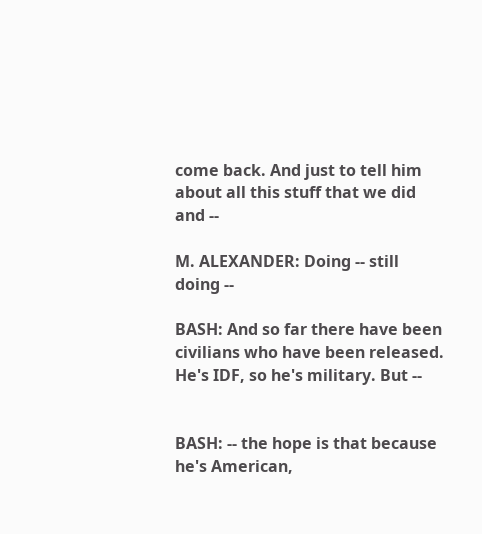come back. And just to tell him about all this stuff that we did and --

M. ALEXANDER: Doing -- still doing --

BASH: And so far there have been civilians who have been released. He's IDF, so he's military. But --


BASH: -- the hope is that because he's American,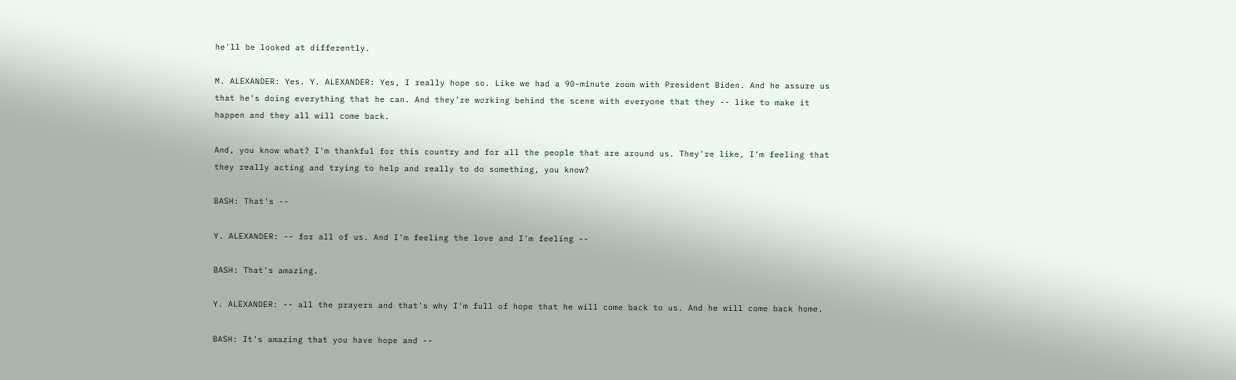he'll be looked at differently.

M. ALEXANDER: Yes. Y. ALEXANDER: Yes, I really hope so. Like we had a 90-minute zoom with President Biden. And he assure us that he's doing everything that he can. And they're working behind the scene with everyone that they -- like to make it happen and they all will come back.

And, you know what? I'm thankful for this country and for all the people that are around us. They're like, I'm feeling that they really acting and trying to help and really to do something, you know?

BASH: That's --

Y. ALEXANDER: -- for all of us. And I'm feeling the love and I'm feeling --

BASH: That's amazing.

Y. ALEXANDER: -- all the prayers and that's why I'm full of hope that he will come back to us. And he will come back home.

BASH: It's amazing that you have hope and --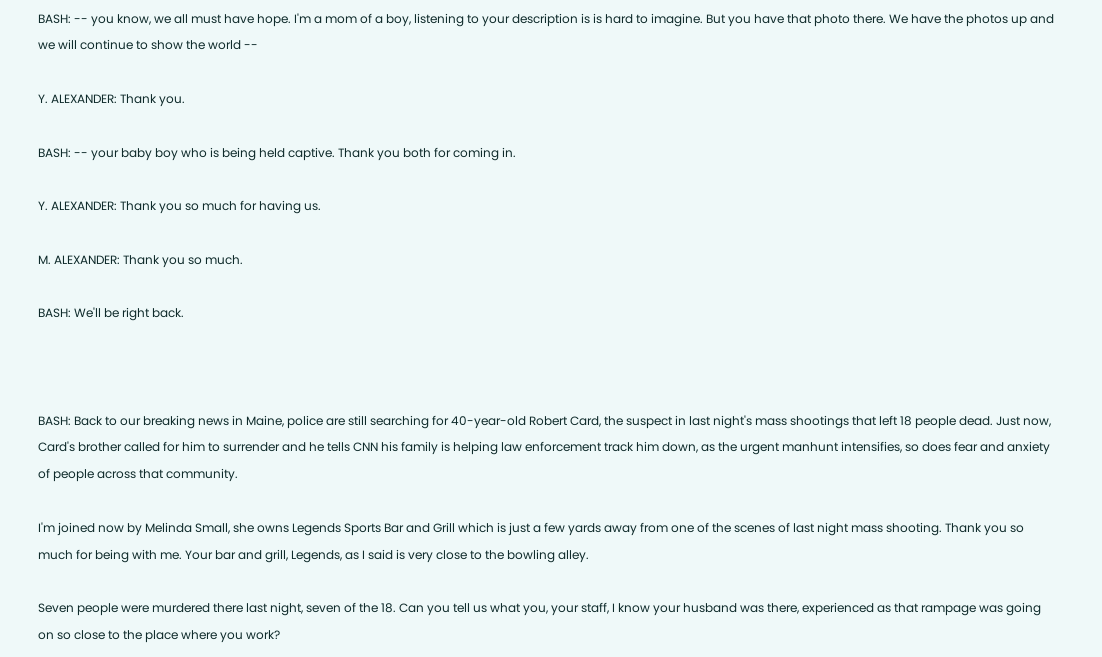BASH: -- you know, we all must have hope. I'm a mom of a boy, listening to your description is is hard to imagine. But you have that photo there. We have the photos up and we will continue to show the world --

Y. ALEXANDER: Thank you.

BASH: -- your baby boy who is being held captive. Thank you both for coming in.

Y. ALEXANDER: Thank you so much for having us.

M. ALEXANDER: Thank you so much.

BASH: We'll be right back.



BASH: Back to our breaking news in Maine, police are still searching for 40-year-old Robert Card, the suspect in last night's mass shootings that left 18 people dead. Just now, Card's brother called for him to surrender and he tells CNN his family is helping law enforcement track him down, as the urgent manhunt intensifies, so does fear and anxiety of people across that community.

I'm joined now by Melinda Small, she owns Legends Sports Bar and Grill which is just a few yards away from one of the scenes of last night mass shooting. Thank you so much for being with me. Your bar and grill, Legends, as I said is very close to the bowling alley.

Seven people were murdered there last night, seven of the 18. Can you tell us what you, your staff, I know your husband was there, experienced as that rampage was going on so close to the place where you work?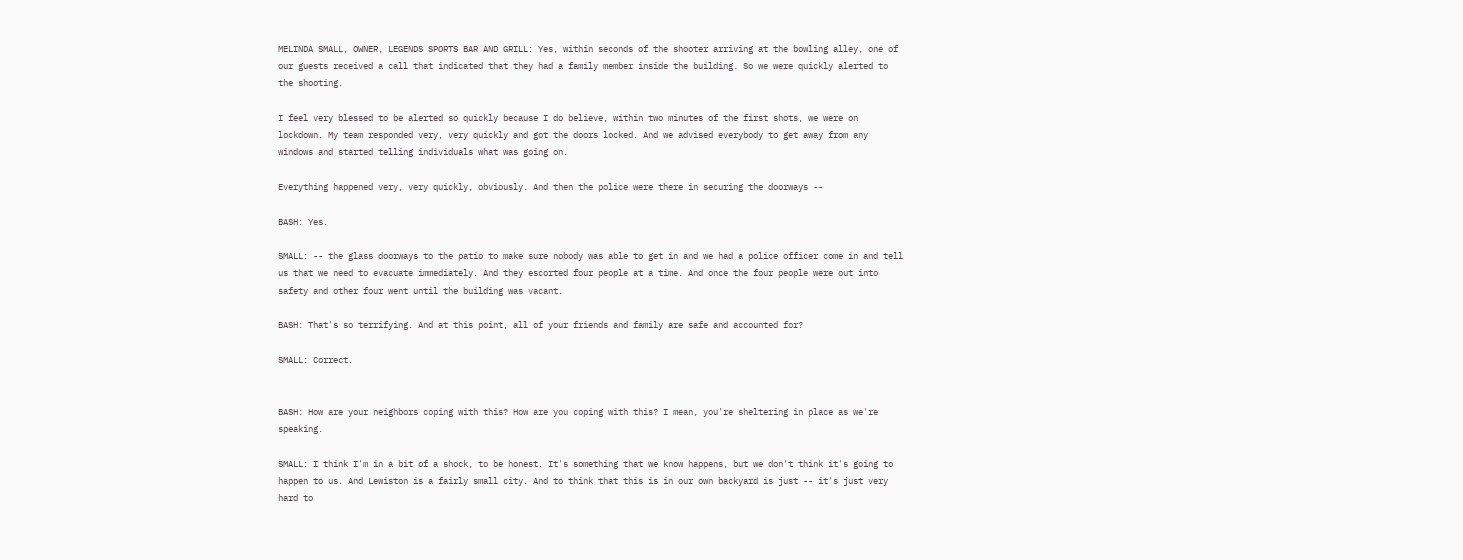MELINDA SMALL, OWNER, LEGENDS SPORTS BAR AND GRILL: Yes, within seconds of the shooter arriving at the bowling alley, one of our guests received a call that indicated that they had a family member inside the building. So we were quickly alerted to the shooting.

I feel very blessed to be alerted so quickly because I do believe, within two minutes of the first shots, we were on lockdown. My team responded very, very quickly and got the doors locked. And we advised everybody to get away from any windows and started telling individuals what was going on.

Everything happened very, very quickly, obviously. And then the police were there in securing the doorways --

BASH: Yes.

SMALL: -- the glass doorways to the patio to make sure nobody was able to get in and we had a police officer come in and tell us that we need to evacuate immediately. And they escorted four people at a time. And once the four people were out into safety and other four went until the building was vacant.

BASH: That's so terrifying. And at this point, all of your friends and family are safe and accounted for?

SMALL: Correct.


BASH: How are your neighbors coping with this? How are you coping with this? I mean, you're sheltering in place as we're speaking.

SMALL: I think I'm in a bit of a shock, to be honest. It's something that we know happens, but we don't think it's going to happen to us. And Lewiston is a fairly small city. And to think that this is in our own backyard is just -- it's just very hard to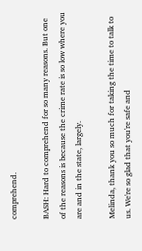comprehend.

BASH: Hard to comprehend for so many reasons. But one of the reasons is because the crime rate is so low where you are and in the state, largely.

Melinda, thank you so much for taking the time to talk to us. We're so glad that you're safe and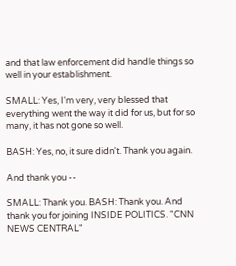and that law enforcement did handle things so well in your establishment.

SMALL: Yes, I'm very, very blessed that everything went the way it did for us, but for so many, it has not gone so well.

BASH: Yes, no, it sure didn't. Thank you again.

And thank you --

SMALL: Thank you. BASH: Thank you. And thank you for joining INSIDE POLITICS. "CNN NEWS CENTRAL"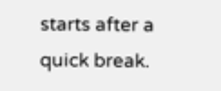starts after a quick break.